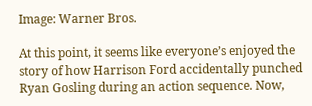Image: Warner Bros.

At this point, it seems like everyone’s enjoyed the story of how Harrison Ford accidentally punched Ryan Gosling during an action sequence. Now,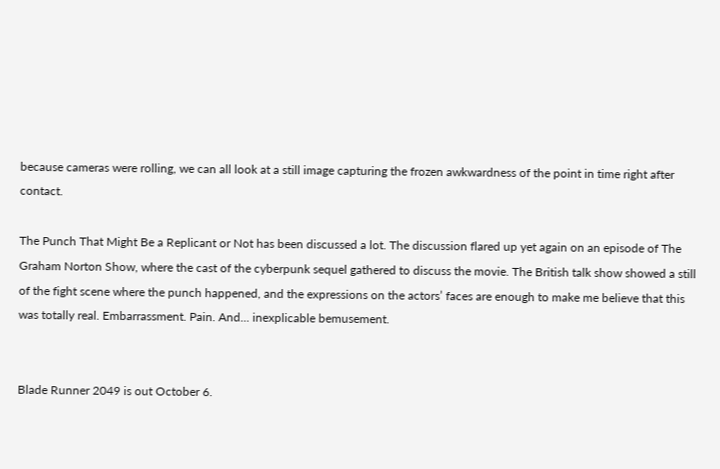because cameras were rolling, we can all look at a still image capturing the frozen awkwardness of the point in time right after contact.

The Punch That Might Be a Replicant or Not has been discussed a lot. The discussion flared up yet again on an episode of The Graham Norton Show, where the cast of the cyberpunk sequel gathered to discuss the movie. The British talk show showed a still of the fight scene where the punch happened, and the expressions on the actors’ faces are enough to make me believe that this was totally real. Embarrassment. Pain. And... inexplicable bemusement.


Blade Runner 2049 is out October 6.